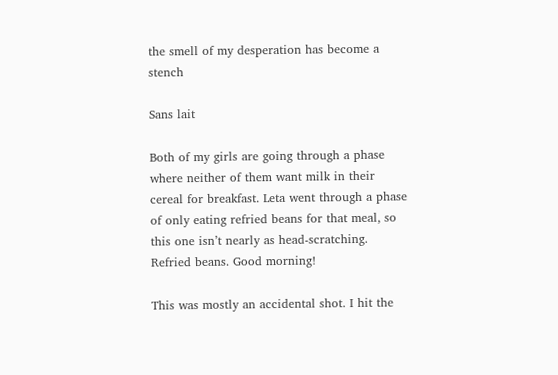the smell of my desperation has become a stench

Sans lait

Both of my girls are going through a phase where neither of them want milk in their cereal for breakfast. Leta went through a phase of only eating refried beans for that meal, so this one isn’t nearly as head-scratching. Refried beans. Good morning!

This was mostly an accidental shot. I hit the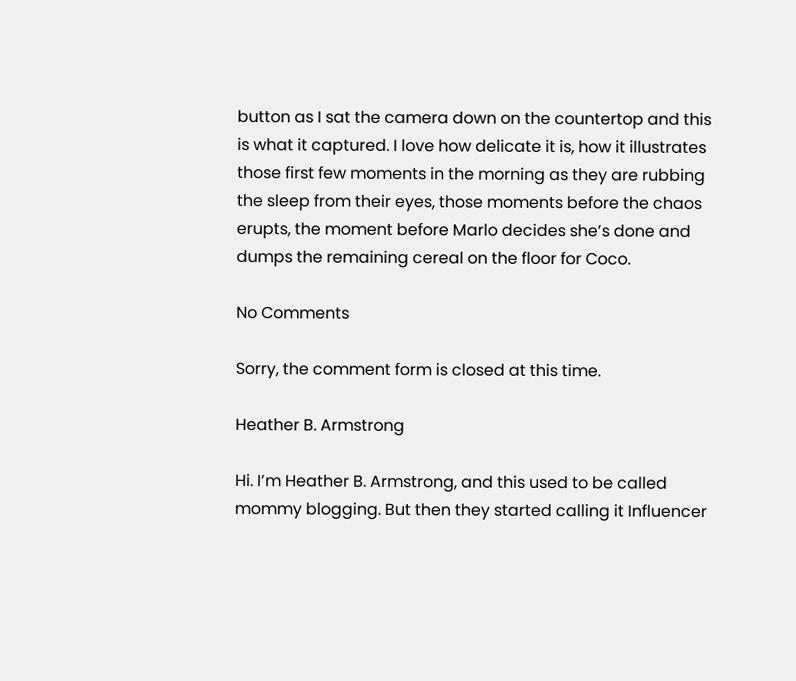button as I sat the camera down on the countertop and this is what it captured. I love how delicate it is, how it illustrates those first few moments in the morning as they are rubbing the sleep from their eyes, those moments before the chaos erupts, the moment before Marlo decides she’s done and dumps the remaining cereal on the floor for Coco.

No Comments

Sorry, the comment form is closed at this time.

Heather B. Armstrong

Hi. I’m Heather B. Armstrong, and this used to be called mommy blogging. But then they started calling it Influencer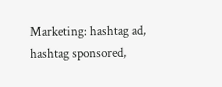Marketing: hashtag ad, hashtag sponsored,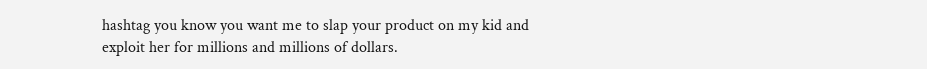hashtag you know you want me to slap your product on my kid and exploit her for millions and millions of dollars.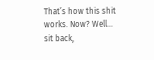That’s how this shit works. Now? Well… sit back,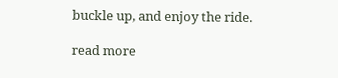buckle up, and enjoy the ride.

read more